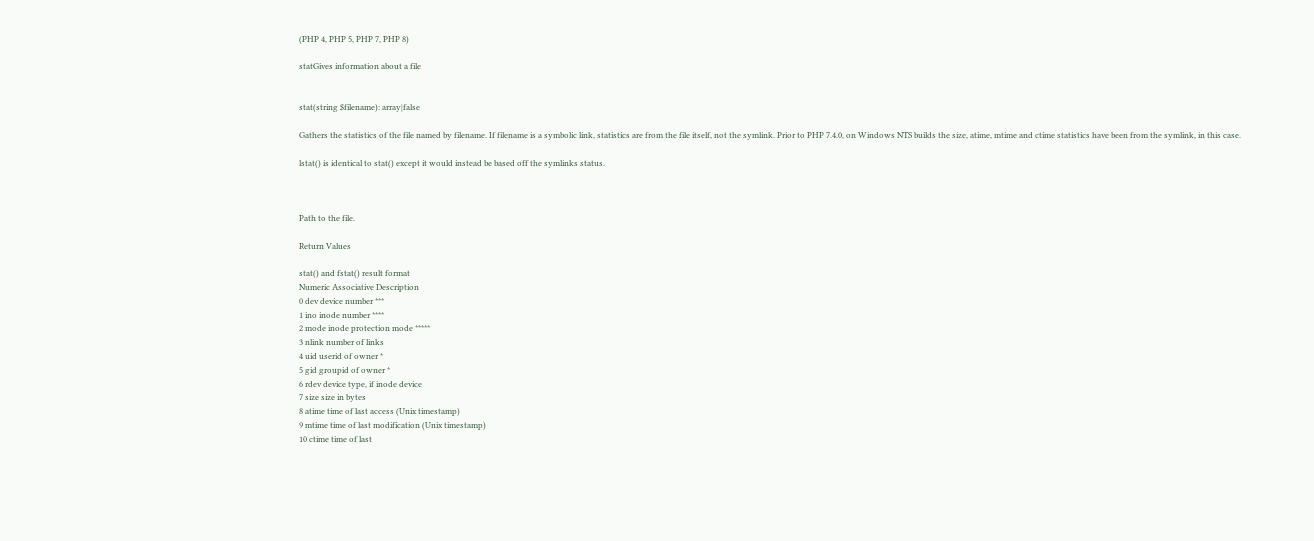(PHP 4, PHP 5, PHP 7, PHP 8)

statGives information about a file


stat(string $filename): array|false

Gathers the statistics of the file named by filename. If filename is a symbolic link, statistics are from the file itself, not the symlink. Prior to PHP 7.4.0, on Windows NTS builds the size, atime, mtime and ctime statistics have been from the symlink, in this case.

lstat() is identical to stat() except it would instead be based off the symlinks status.



Path to the file.

Return Values

stat() and fstat() result format
Numeric Associative Description
0 dev device number ***
1 ino inode number ****
2 mode inode protection mode *****
3 nlink number of links
4 uid userid of owner *
5 gid groupid of owner *
6 rdev device type, if inode device
7 size size in bytes
8 atime time of last access (Unix timestamp)
9 mtime time of last modification (Unix timestamp)
10 ctime time of last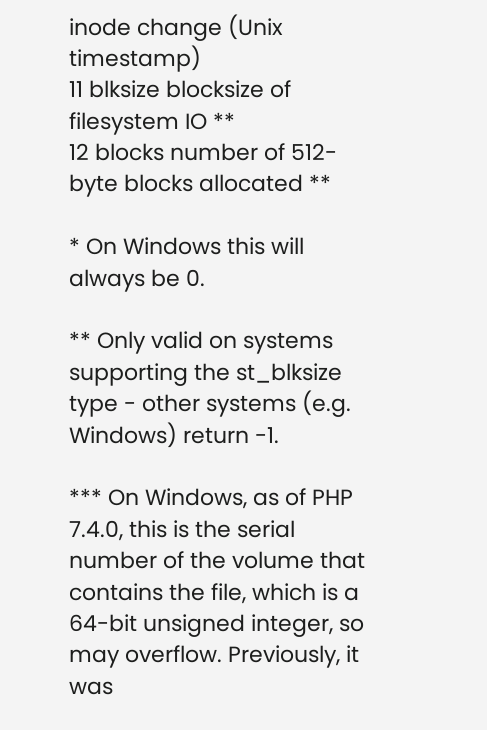inode change (Unix timestamp)
11 blksize blocksize of filesystem IO **
12 blocks number of 512-byte blocks allocated **

* On Windows this will always be 0.

** Only valid on systems supporting the st_blksize type - other systems (e.g. Windows) return -1.

*** On Windows, as of PHP 7.4.0, this is the serial number of the volume that contains the file, which is a 64-bit unsigned integer, so may overflow. Previously, it was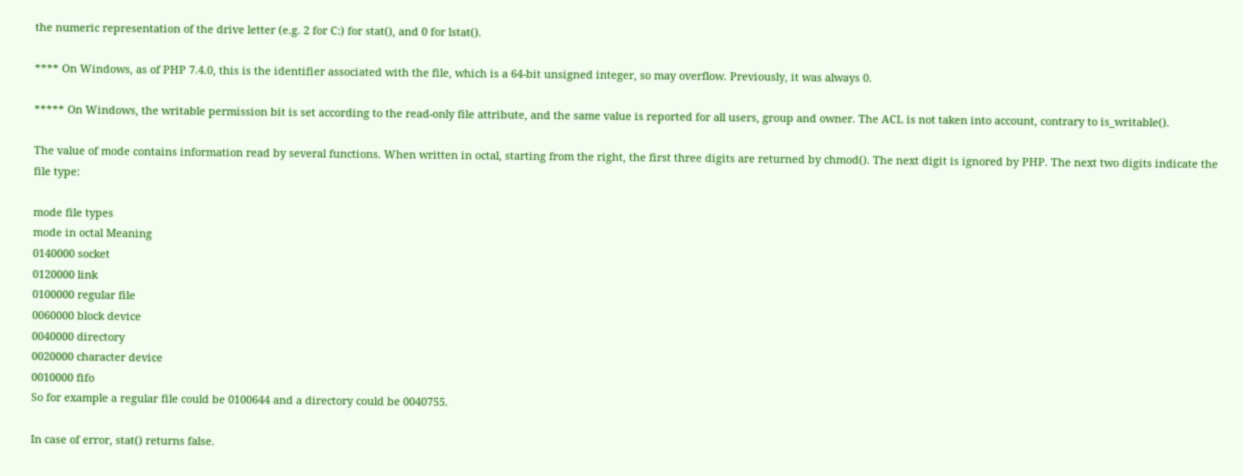the numeric representation of the drive letter (e.g. 2 for C:) for stat(), and 0 for lstat().

**** On Windows, as of PHP 7.4.0, this is the identifier associated with the file, which is a 64-bit unsigned integer, so may overflow. Previously, it was always 0.

***** On Windows, the writable permission bit is set according to the read-only file attribute, and the same value is reported for all users, group and owner. The ACL is not taken into account, contrary to is_writable().

The value of mode contains information read by several functions. When written in octal, starting from the right, the first three digits are returned by chmod(). The next digit is ignored by PHP. The next two digits indicate the file type:

mode file types
mode in octal Meaning
0140000 socket
0120000 link
0100000 regular file
0060000 block device
0040000 directory
0020000 character device
0010000 fifo
So for example a regular file could be 0100644 and a directory could be 0040755.

In case of error, stat() returns false.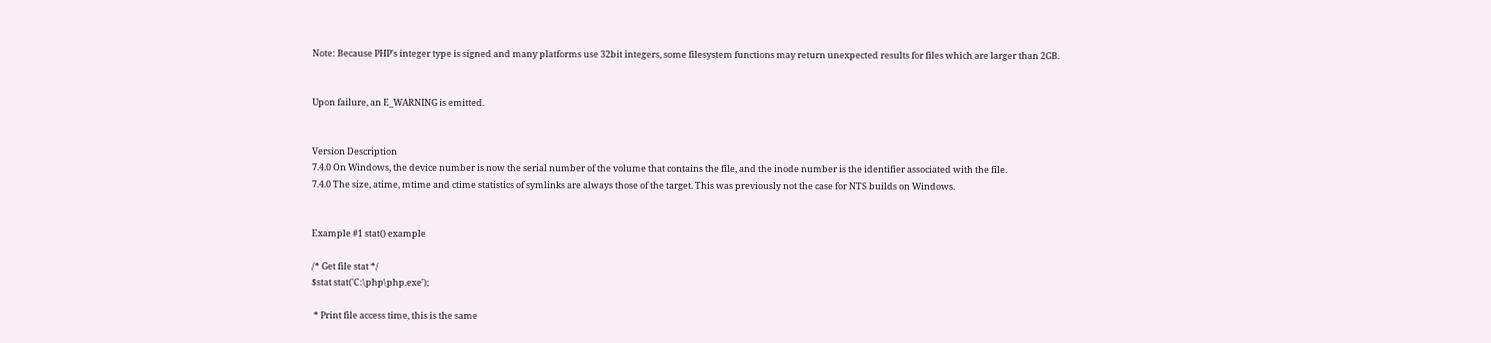Note: Because PHP's integer type is signed and many platforms use 32bit integers, some filesystem functions may return unexpected results for files which are larger than 2GB.


Upon failure, an E_WARNING is emitted.


Version Description
7.4.0 On Windows, the device number is now the serial number of the volume that contains the file, and the inode number is the identifier associated with the file.
7.4.0 The size, atime, mtime and ctime statistics of symlinks are always those of the target. This was previously not the case for NTS builds on Windows.


Example #1 stat() example

/* Get file stat */
$stat stat('C:\php\php.exe');

 * Print file access time, this is the same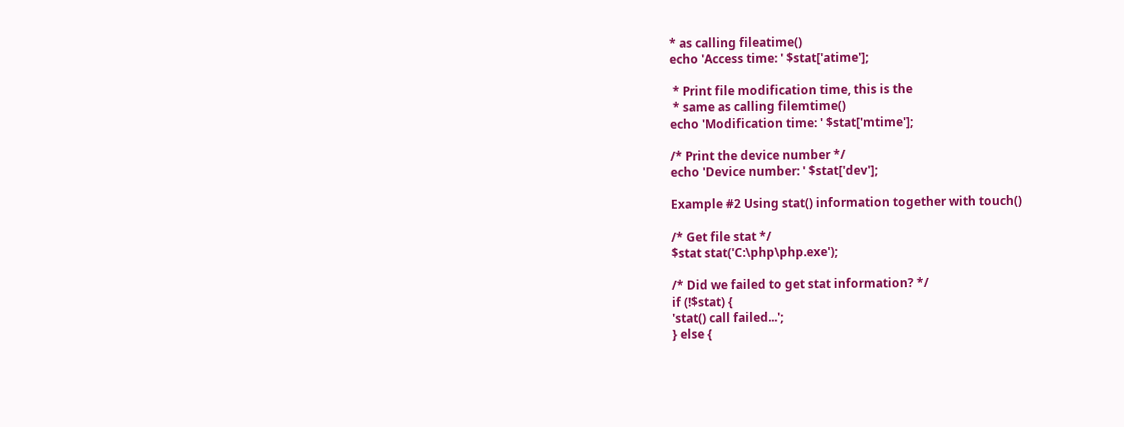* as calling fileatime()
echo 'Access time: ' $stat['atime'];

 * Print file modification time, this is the
 * same as calling filemtime()
echo 'Modification time: ' $stat['mtime'];

/* Print the device number */
echo 'Device number: ' $stat['dev'];

Example #2 Using stat() information together with touch()

/* Get file stat */
$stat stat('C:\php\php.exe');

/* Did we failed to get stat information? */
if (!$stat) {
'stat() call failed...';
} else {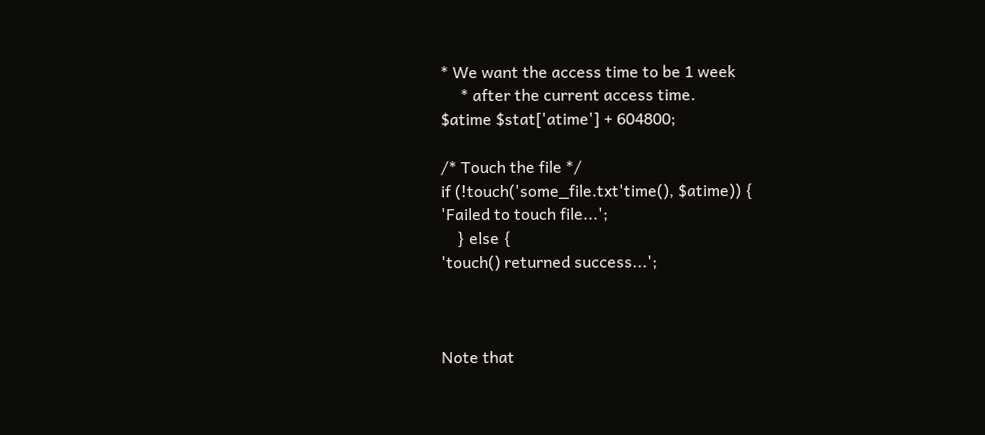* We want the access time to be 1 week
     * after the current access time.
$atime $stat['atime'] + 604800;

/* Touch the file */
if (!touch('some_file.txt'time(), $atime)) {
'Failed to touch file...';
    } else {
'touch() returned success...';



Note that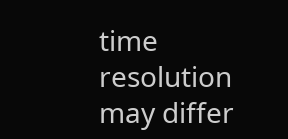time resolution may differ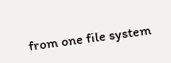from one file system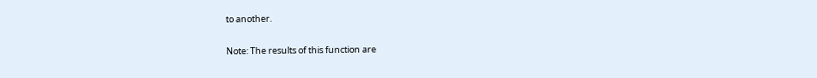to another.

Note: The results of this function are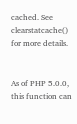cached. See clearstatcache() for more details.


As of PHP 5.0.0, this function can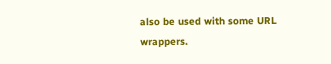also be used with some URL wrappers.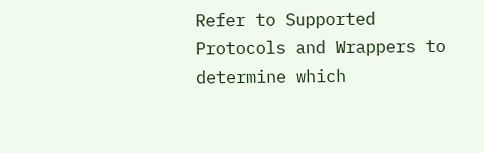Refer to Supported Protocols and Wrappers to determine which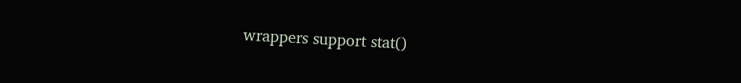wrappers support stat()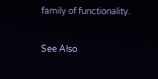family of functionality.

See Also